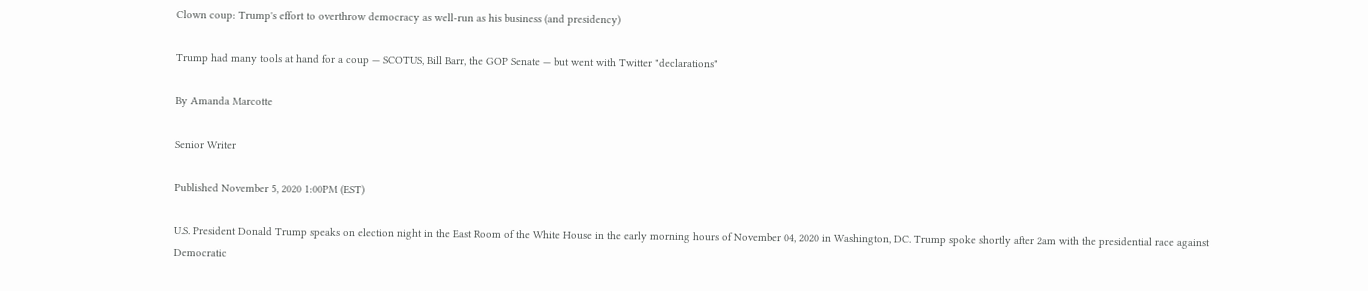Clown coup: Trump's effort to overthrow democracy as well-run as his business (and presidency)

Trump had many tools at hand for a coup — SCOTUS, Bill Barr, the GOP Senate — but went with Twitter "declarations"

By Amanda Marcotte

Senior Writer

Published November 5, 2020 1:00PM (EST)

U.S. President Donald Trump speaks on election night in the East Room of the White House in the early morning hours of November 04, 2020 in Washington, DC. Trump spoke shortly after 2am with the presidential race against Democratic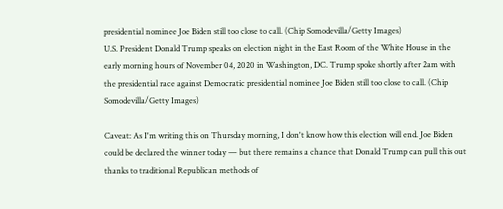presidential nominee Joe Biden still too close to call. (Chip Somodevilla/Getty Images)
U.S. President Donald Trump speaks on election night in the East Room of the White House in the early morning hours of November 04, 2020 in Washington, DC. Trump spoke shortly after 2am with the presidential race against Democratic presidential nominee Joe Biden still too close to call. (Chip Somodevilla/Getty Images)

Caveat: As I'm writing this on Thursday morning, I don't know how this election will end. Joe Biden could be declared the winner today — but there remains a chance that Donald Trump can pull this out thanks to traditional Republican methods of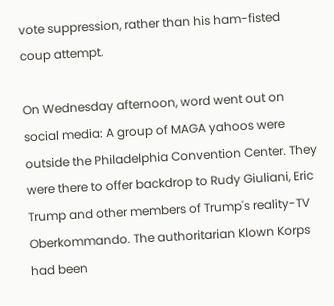vote suppression, rather than his ham-fisted coup attempt.

On Wednesday afternoon, word went out on social media: A group of MAGA yahoos were outside the Philadelphia Convention Center. They were there to offer backdrop to Rudy Giuliani, Eric Trump and other members of Trump's reality-TV Oberkommando. The authoritarian Klown Korps had been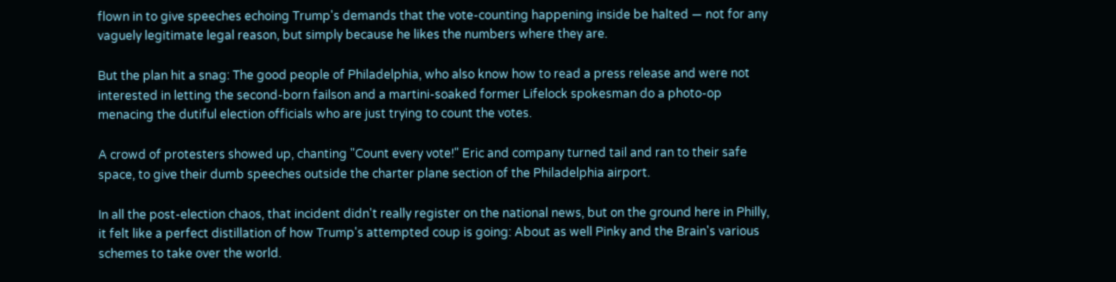flown in to give speeches echoing Trump's demands that the vote-counting happening inside be halted — not for any vaguely legitimate legal reason, but simply because he likes the numbers where they are.

But the plan hit a snag: The good people of Philadelphia, who also know how to read a press release and were not interested in letting the second-born failson and a martini-soaked former Lifelock spokesman do a photo-op menacing the dutiful election officials who are just trying to count the votes.

A crowd of protesters showed up, chanting "Count every vote!" Eric and company turned tail and ran to their safe space, to give their dumb speeches outside the charter plane section of the Philadelphia airport.

In all the post-election chaos, that incident didn't really register on the national news, but on the ground here in Philly, it felt like a perfect distillation of how Trump's attempted coup is going: About as well Pinky and the Brain's various schemes to take over the world.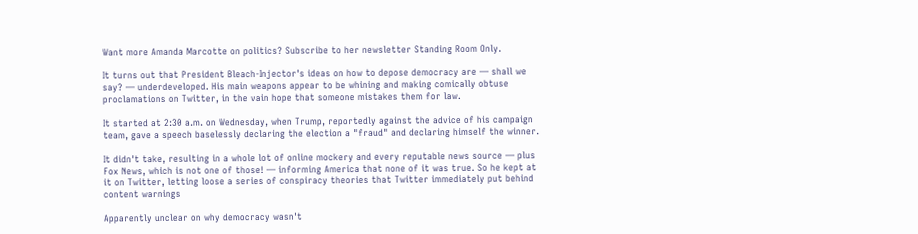Want more Amanda Marcotte on politics? Subscribe to her newsletter Standing Room Only.

It turns out that President Bleach-Injector's ideas on how to depose democracy are — shall we say? — underdeveloped. His main weapons appear to be whining and making comically obtuse proclamations on Twitter, in the vain hope that someone mistakes them for law.

It started at 2:30 a.m. on Wednesday, when Trump, reportedly against the advice of his campaign team, gave a speech baselessly declaring the election a "fraud" and declaring himself the winner.

It didn't take, resulting in a whole lot of online mockery and every reputable news source — plus Fox News, which is not one of those! — informing America that none of it was true. So he kept at it on Twitter, letting loose a series of conspiracy theories that Twitter immediately put behind content warnings

Apparently unclear on why democracy wasn't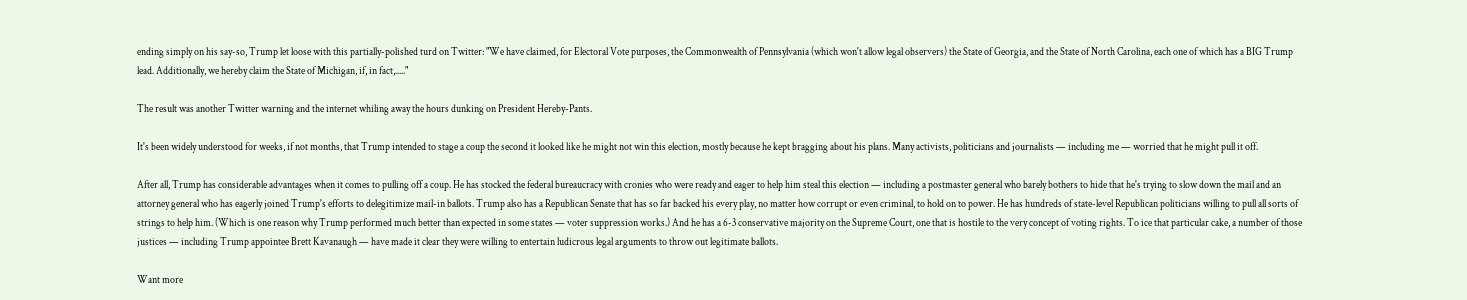ending simply on his say-so, Trump let loose with this partially-polished turd on Twitter: "We have claimed, for Electoral Vote purposes, the Commonwealth of Pennsylvania (which won't allow legal observers) the State of Georgia, and the State of North Carolina, each one of which has a BIG Trump lead. Additionally, we hereby claim the State of Michigan, if, in fact,....."

The result was another Twitter warning and the internet whiling away the hours dunking on President Hereby-Pants.

It's been widely understood for weeks, if not months, that Trump intended to stage a coup the second it looked like he might not win this election, mostly because he kept bragging about his plans. Many activists, politicians and journalists — including me — worried that he might pull it off.

After all, Trump has considerable advantages when it comes to pulling off a coup. He has stocked the federal bureaucracy with cronies who were ready and eager to help him steal this election — including a postmaster general who barely bothers to hide that he's trying to slow down the mail and an attorney general who has eagerly joined Trump's efforts to delegitimize mail-in ballots. Trump also has a Republican Senate that has so far backed his every play, no matter how corrupt or even criminal, to hold on to power. He has hundreds of state-level Republican politicians willing to pull all sorts of strings to help him. (Which is one reason why Trump performed much better than expected in some states — voter suppression works.) And he has a 6-3 conservative majority on the Supreme Court, one that is hostile to the very concept of voting rights. To ice that particular cake, a number of those justices — including Trump appointee Brett Kavanaugh — have made it clear they were willing to entertain ludicrous legal arguments to throw out legitimate ballots.

Want more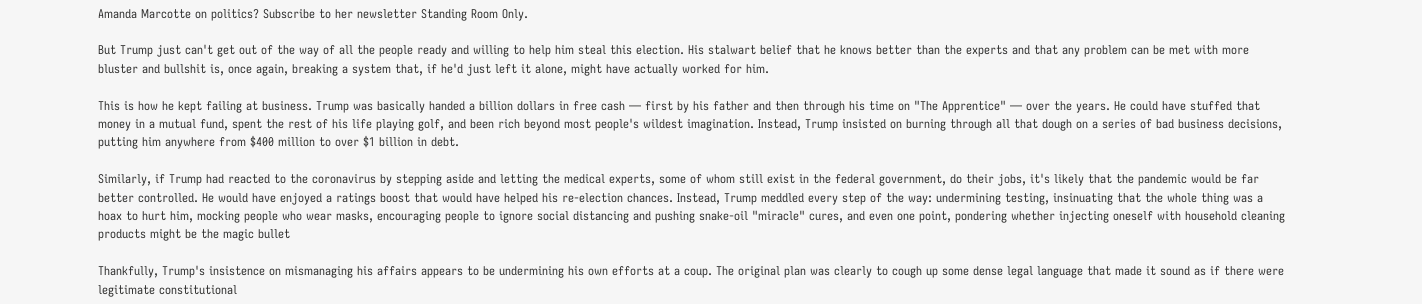Amanda Marcotte on politics? Subscribe to her newsletter Standing Room Only.

But Trump just can't get out of the way of all the people ready and willing to help him steal this election. His stalwart belief that he knows better than the experts and that any problem can be met with more bluster and bullshit is, once again, breaking a system that, if he'd just left it alone, might have actually worked for him.

This is how he kept failing at business. Trump was basically handed a billion dollars in free cash — first by his father and then through his time on "The Apprentice" — over the years. He could have stuffed that money in a mutual fund, spent the rest of his life playing golf, and been rich beyond most people's wildest imagination. Instead, Trump insisted on burning through all that dough on a series of bad business decisions, putting him anywhere from $400 million to over $1 billion in debt.

Similarly, if Trump had reacted to the coronavirus by stepping aside and letting the medical experts, some of whom still exist in the federal government, do their jobs, it's likely that the pandemic would be far better controlled. He would have enjoyed a ratings boost that would have helped his re-election chances. Instead, Trump meddled every step of the way: undermining testing, insinuating that the whole thing was a hoax to hurt him, mocking people who wear masks, encouraging people to ignore social distancing and pushing snake-oil "miracle" cures, and even one point, pondering whether injecting oneself with household cleaning products might be the magic bullet

Thankfully, Trump's insistence on mismanaging his affairs appears to be undermining his own efforts at a coup. The original plan was clearly to cough up some dense legal language that made it sound as if there were legitimate constitutional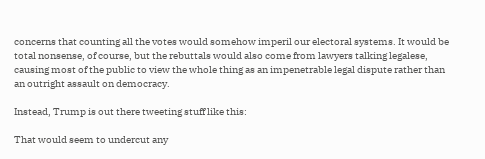concerns that counting all the votes would somehow imperil our electoral systems. It would be total nonsense, of course, but the rebuttals would also come from lawyers talking legalese, causing most of the public to view the whole thing as an impenetrable legal dispute rather than an outright assault on democracy.

Instead, Trump is out there tweeting stuff like this:

That would seem to undercut any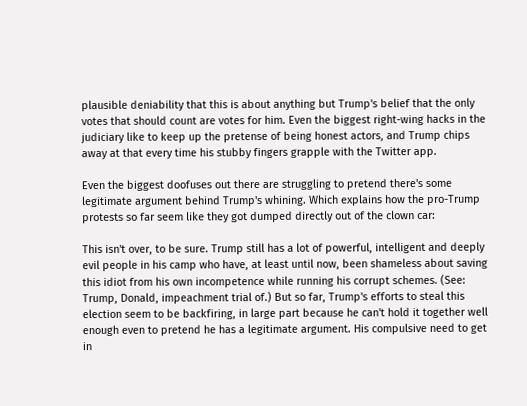plausible deniability that this is about anything but Trump's belief that the only votes that should count are votes for him. Even the biggest right-wing hacks in the judiciary like to keep up the pretense of being honest actors, and Trump chips away at that every time his stubby fingers grapple with the Twitter app.

Even the biggest doofuses out there are struggling to pretend there's some legitimate argument behind Trump's whining. Which explains how the pro-Trump protests so far seem like they got dumped directly out of the clown car:

This isn't over, to be sure. Trump still has a lot of powerful, intelligent and deeply evil people in his camp who have, at least until now, been shameless about saving this idiot from his own incompetence while running his corrupt schemes. (See: Trump, Donald, impeachment trial of.) But so far, Trump's efforts to steal this election seem to be backfiring, in large part because he can't hold it together well enough even to pretend he has a legitimate argument. His compulsive need to get in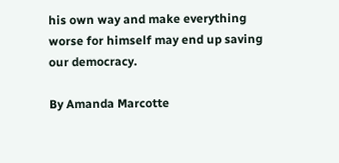his own way and make everything worse for himself may end up saving our democracy.

By Amanda Marcotte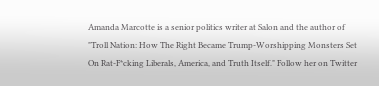Amanda Marcotte is a senior politics writer at Salon and the author of "Troll Nation: How The Right Became Trump-Worshipping Monsters Set On Rat-F*cking Liberals, America, and Truth Itself." Follow her on Twitter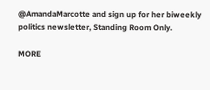@AmandaMarcotte and sign up for her biweekly politics newsletter, Standing Room Only.

MORE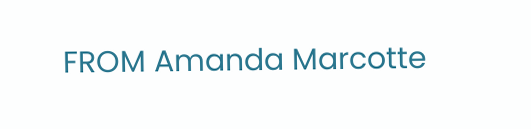FROM Amanda Marcotte